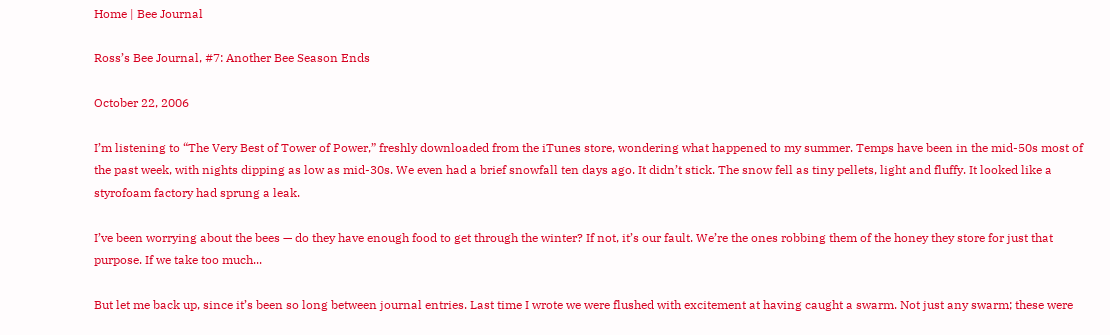Home | Bee Journal

Ross’s Bee Journal, #7: Another Bee Season Ends

October 22, 2006

I’m listening to “The Very Best of Tower of Power,” freshly downloaded from the iTunes store, wondering what happened to my summer. Temps have been in the mid-50s most of the past week, with nights dipping as low as mid-30s. We even had a brief snowfall ten days ago. It didn’t stick. The snow fell as tiny pellets, light and fluffy. It looked like a styrofoam factory had sprung a leak.

I’ve been worrying about the bees — do they have enough food to get through the winter? If not, it’s our fault. We’re the ones robbing them of the honey they store for just that purpose. If we take too much...

But let me back up, since it’s been so long between journal entries. Last time I wrote we were flushed with excitement at having caught a swarm. Not just any swarm; these were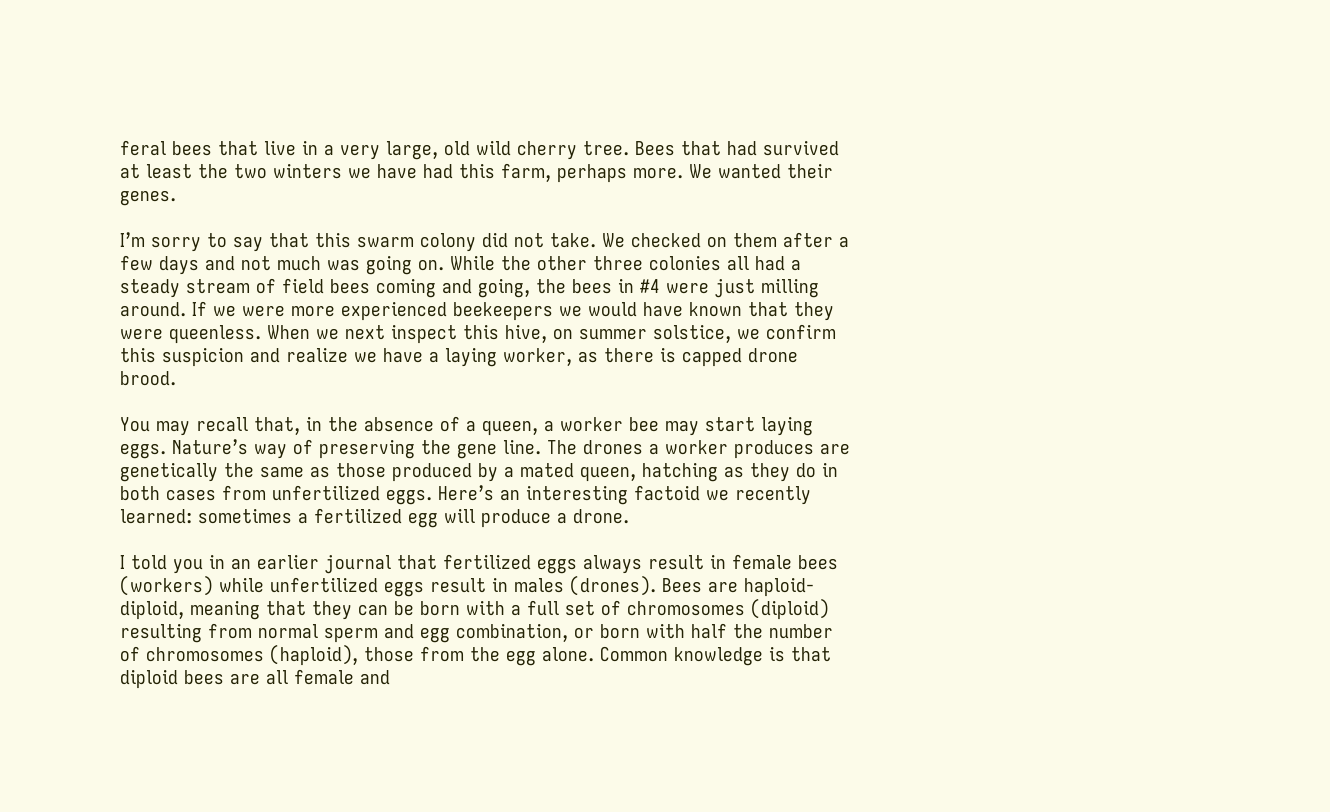feral bees that live in a very large, old wild cherry tree. Bees that had survived at least the two winters we have had this farm, perhaps more. We wanted their genes.

I’m sorry to say that this swarm colony did not take. We checked on them after a few days and not much was going on. While the other three colonies all had a steady stream of field bees coming and going, the bees in #4 were just milling around. If we were more experienced beekeepers we would have known that they were queenless. When we next inspect this hive, on summer solstice, we confirm this suspicion and realize we have a laying worker, as there is capped drone brood.

You may recall that, in the absence of a queen, a worker bee may start laying eggs. Nature’s way of preserving the gene line. The drones a worker produces are genetically the same as those produced by a mated queen, hatching as they do in both cases from unfertilized eggs. Here’s an interesting factoid we recently learned: sometimes a fertilized egg will produce a drone.

I told you in an earlier journal that fertilized eggs always result in female bees (workers) while unfertilized eggs result in males (drones). Bees are haploid-diploid, meaning that they can be born with a full set of chromosomes (diploid) resulting from normal sperm and egg combination, or born with half the number of chromosomes (haploid), those from the egg alone. Common knowledge is that diploid bees are all female and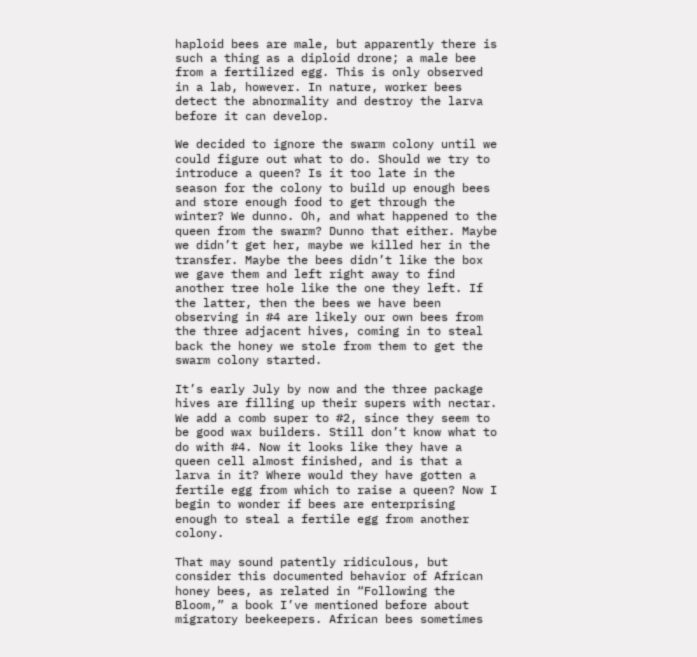haploid bees are male, but apparently there is such a thing as a diploid drone; a male bee from a fertilized egg. This is only observed in a lab, however. In nature, worker bees detect the abnormality and destroy the larva before it can develop.

We decided to ignore the swarm colony until we could figure out what to do. Should we try to introduce a queen? Is it too late in the season for the colony to build up enough bees and store enough food to get through the winter? We dunno. Oh, and what happened to the queen from the swarm? Dunno that either. Maybe we didn’t get her, maybe we killed her in the transfer. Maybe the bees didn’t like the box we gave them and left right away to find another tree hole like the one they left. If the latter, then the bees we have been observing in #4 are likely our own bees from the three adjacent hives, coming in to steal back the honey we stole from them to get the swarm colony started.

It’s early July by now and the three package hives are filling up their supers with nectar. We add a comb super to #2, since they seem to be good wax builders. Still don’t know what to do with #4. Now it looks like they have a queen cell almost finished, and is that a larva in it? Where would they have gotten a fertile egg from which to raise a queen? Now I begin to wonder if bees are enterprising enough to steal a fertile egg from another colony.

That may sound patently ridiculous, but consider this documented behavior of African honey bees, as related in “Following the Bloom,” a book I’ve mentioned before about migratory beekeepers. African bees sometimes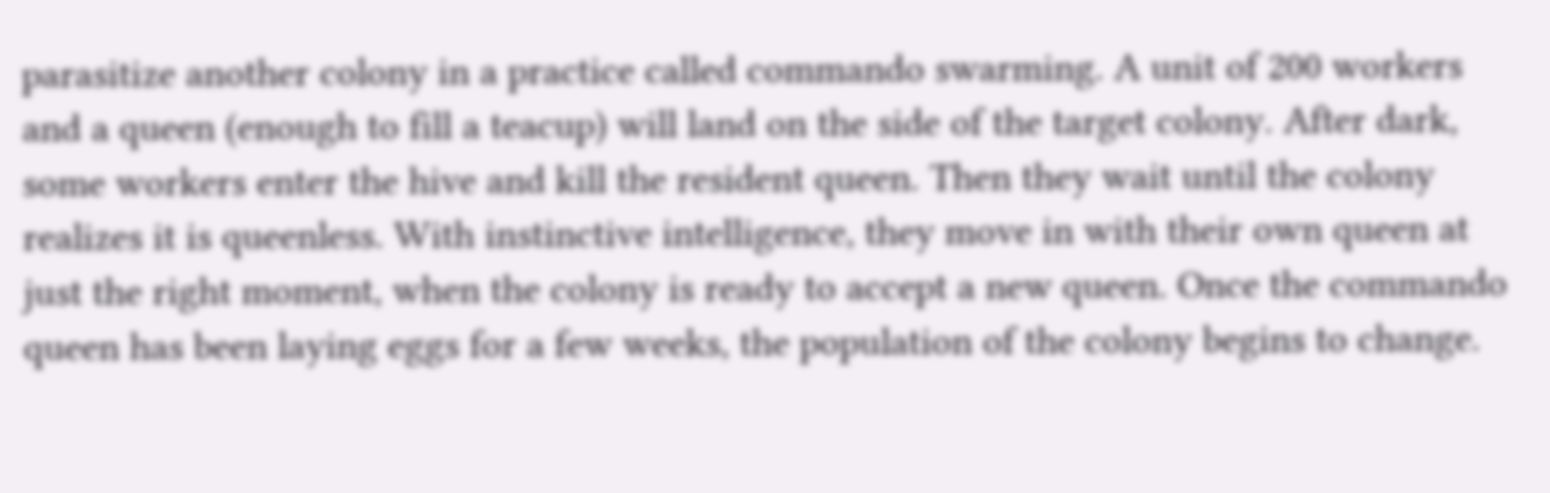parasitize another colony in a practice called commando swarming. A unit of 200 workers and a queen (enough to fill a teacup) will land on the side of the target colony. After dark, some workers enter the hive and kill the resident queen. Then they wait until the colony realizes it is queenless. With instinctive intelligence, they move in with their own queen at just the right moment, when the colony is ready to accept a new queen. Once the commando queen has been laying eggs for a few weeks, the population of the colony begins to change.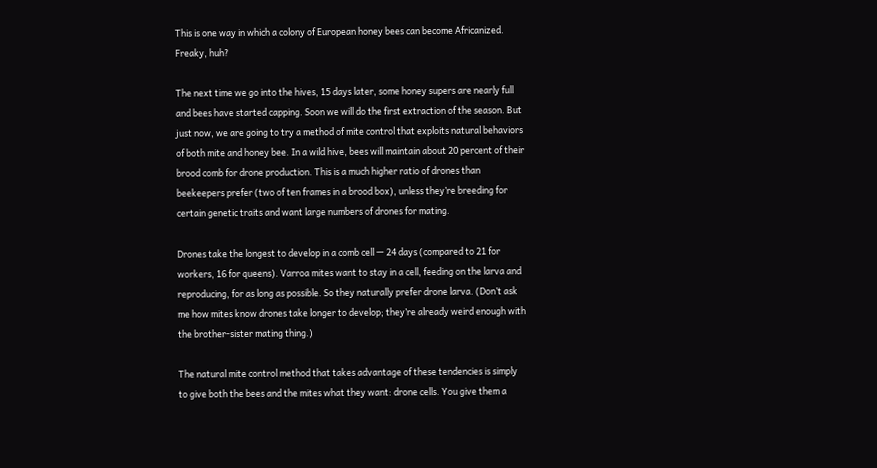This is one way in which a colony of European honey bees can become Africanized. Freaky, huh?

The next time we go into the hives, 15 days later, some honey supers are nearly full and bees have started capping. Soon we will do the first extraction of the season. But just now, we are going to try a method of mite control that exploits natural behaviors of both mite and honey bee. In a wild hive, bees will maintain about 20 percent of their brood comb for drone production. This is a much higher ratio of drones than beekeepers prefer (two of ten frames in a brood box), unless they’re breeding for certain genetic traits and want large numbers of drones for mating.

Drones take the longest to develop in a comb cell — 24 days (compared to 21 for workers, 16 for queens). Varroa mites want to stay in a cell, feeding on the larva and reproducing, for as long as possible. So they naturally prefer drone larva. (Don’t ask me how mites know drones take longer to develop; they’re already weird enough with the brother-sister mating thing.)

The natural mite control method that takes advantage of these tendencies is simply to give both the bees and the mites what they want: drone cells. You give them a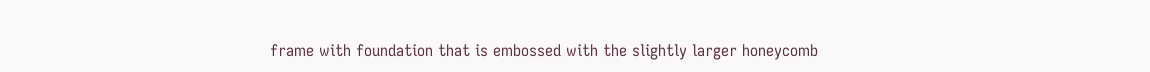frame with foundation that is embossed with the slightly larger honeycomb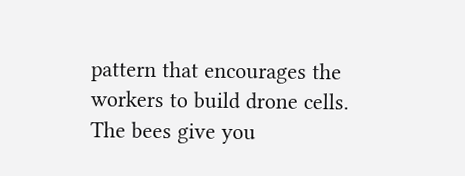pattern that encourages the workers to build drone cells. The bees give you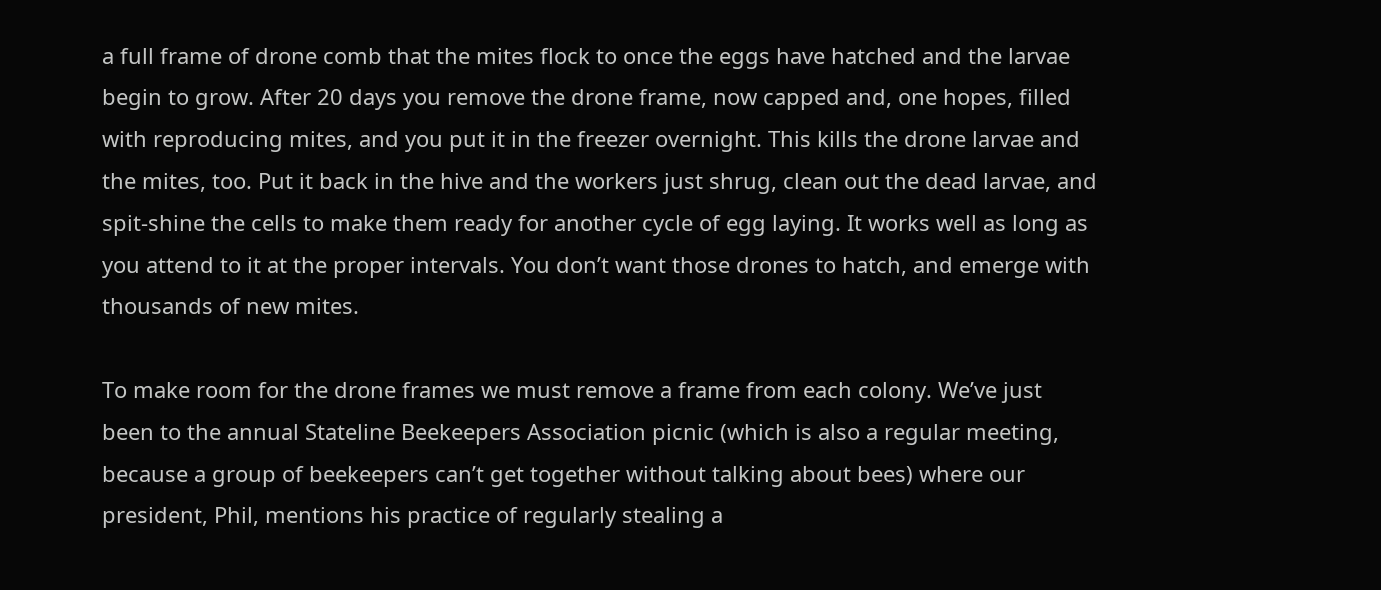a full frame of drone comb that the mites flock to once the eggs have hatched and the larvae begin to grow. After 20 days you remove the drone frame, now capped and, one hopes, filled with reproducing mites, and you put it in the freezer overnight. This kills the drone larvae and the mites, too. Put it back in the hive and the workers just shrug, clean out the dead larvae, and spit-shine the cells to make them ready for another cycle of egg laying. It works well as long as you attend to it at the proper intervals. You don’t want those drones to hatch, and emerge with thousands of new mites.

To make room for the drone frames we must remove a frame from each colony. We’ve just been to the annual Stateline Beekeepers Association picnic (which is also a regular meeting, because a group of beekeepers can’t get together without talking about bees) where our president, Phil, mentions his practice of regularly stealing a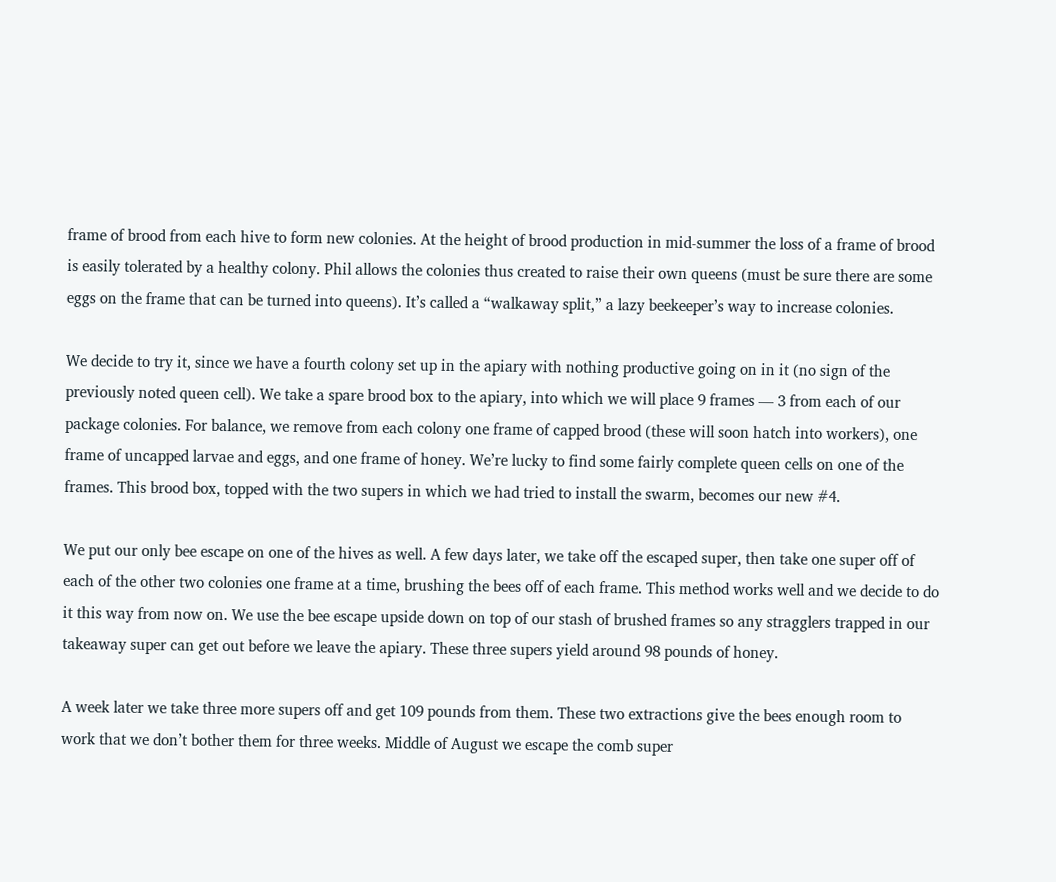frame of brood from each hive to form new colonies. At the height of brood production in mid-summer the loss of a frame of brood is easily tolerated by a healthy colony. Phil allows the colonies thus created to raise their own queens (must be sure there are some eggs on the frame that can be turned into queens). It’s called a “walkaway split,” a lazy beekeeper’s way to increase colonies.

We decide to try it, since we have a fourth colony set up in the apiary with nothing productive going on in it (no sign of the previously noted queen cell). We take a spare brood box to the apiary, into which we will place 9 frames — 3 from each of our package colonies. For balance, we remove from each colony one frame of capped brood (these will soon hatch into workers), one frame of uncapped larvae and eggs, and one frame of honey. We’re lucky to find some fairly complete queen cells on one of the frames. This brood box, topped with the two supers in which we had tried to install the swarm, becomes our new #4.

We put our only bee escape on one of the hives as well. A few days later, we take off the escaped super, then take one super off of each of the other two colonies one frame at a time, brushing the bees off of each frame. This method works well and we decide to do it this way from now on. We use the bee escape upside down on top of our stash of brushed frames so any stragglers trapped in our takeaway super can get out before we leave the apiary. These three supers yield around 98 pounds of honey.

A week later we take three more supers off and get 109 pounds from them. These two extractions give the bees enough room to work that we don’t bother them for three weeks. Middle of August we escape the comb super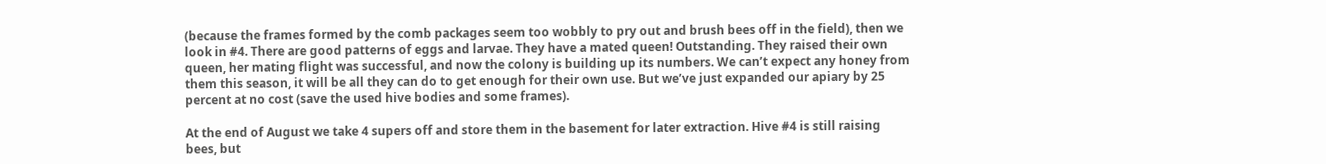(because the frames formed by the comb packages seem too wobbly to pry out and brush bees off in the field), then we look in #4. There are good patterns of eggs and larvae. They have a mated queen! Outstanding. They raised their own queen, her mating flight was successful, and now the colony is building up its numbers. We can’t expect any honey from them this season, it will be all they can do to get enough for their own use. But we’ve just expanded our apiary by 25 percent at no cost (save the used hive bodies and some frames).

At the end of August we take 4 supers off and store them in the basement for later extraction. Hive #4 is still raising bees, but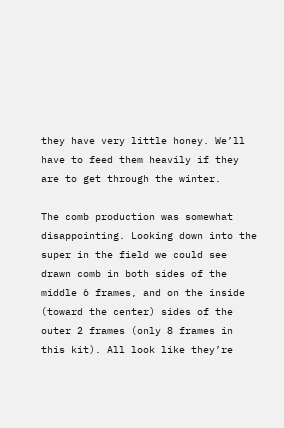they have very little honey. We’ll have to feed them heavily if they are to get through the winter.

The comb production was somewhat disappointing. Looking down into the super in the field we could see drawn comb in both sides of the middle 6 frames, and on the inside (toward the center) sides of the outer 2 frames (only 8 frames in this kit). All look like they’re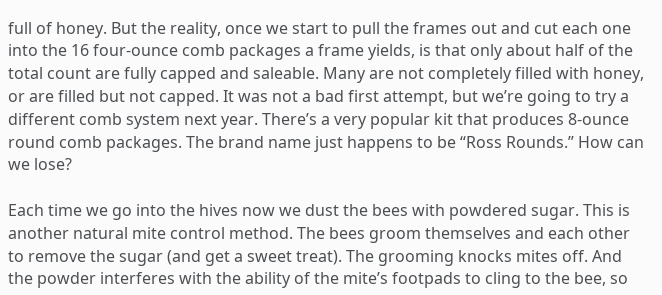full of honey. But the reality, once we start to pull the frames out and cut each one into the 16 four-ounce comb packages a frame yields, is that only about half of the total count are fully capped and saleable. Many are not completely filled with honey, or are filled but not capped. It was not a bad first attempt, but we’re going to try a different comb system next year. There’s a very popular kit that produces 8-ounce round comb packages. The brand name just happens to be “Ross Rounds.” How can we lose?

Each time we go into the hives now we dust the bees with powdered sugar. This is another natural mite control method. The bees groom themselves and each other to remove the sugar (and get a sweet treat). The grooming knocks mites off. And the powder interferes with the ability of the mite’s footpads to cling to the bee, so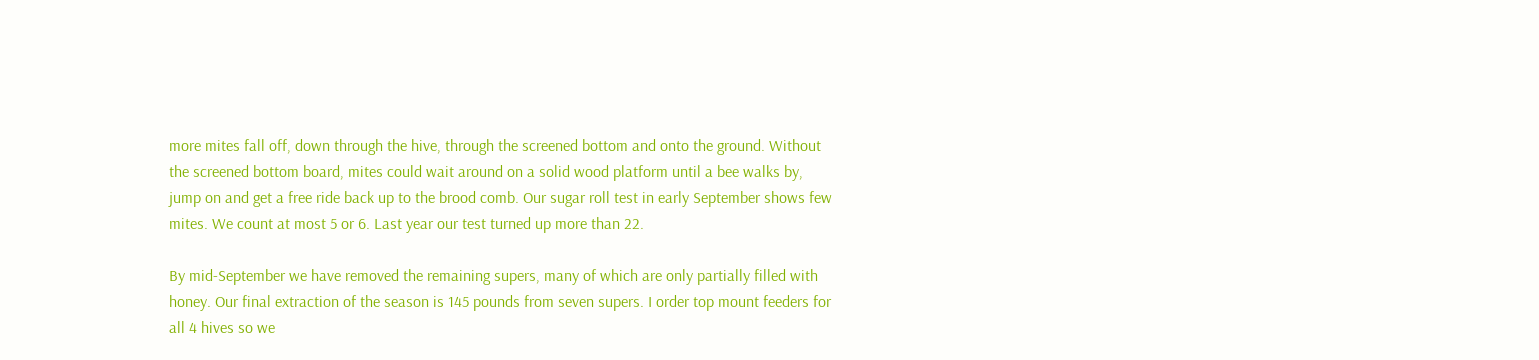more mites fall off, down through the hive, through the screened bottom and onto the ground. Without the screened bottom board, mites could wait around on a solid wood platform until a bee walks by, jump on and get a free ride back up to the brood comb. Our sugar roll test in early September shows few mites. We count at most 5 or 6. Last year our test turned up more than 22.

By mid-September we have removed the remaining supers, many of which are only partially filled with honey. Our final extraction of the season is 145 pounds from seven supers. I order top mount feeders for all 4 hives so we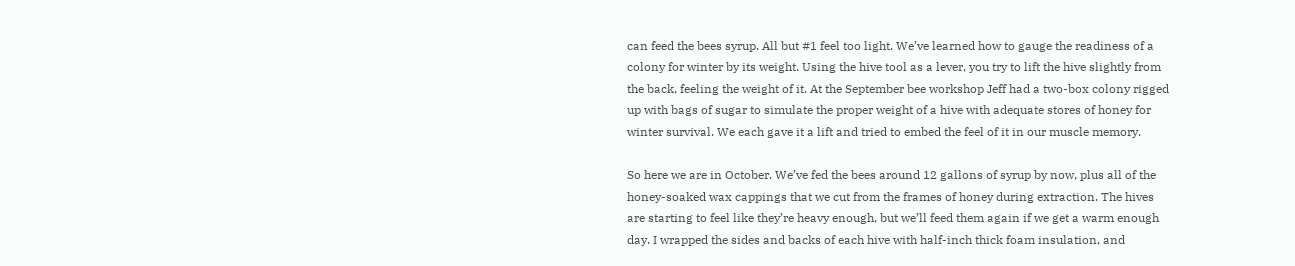can feed the bees syrup. All but #1 feel too light. We’ve learned how to gauge the readiness of a colony for winter by its weight. Using the hive tool as a lever, you try to lift the hive slightly from the back, feeling the weight of it. At the September bee workshop Jeff had a two-box colony rigged up with bags of sugar to simulate the proper weight of a hive with adequate stores of honey for winter survival. We each gave it a lift and tried to embed the feel of it in our muscle memory.

So here we are in October. We’ve fed the bees around 12 gallons of syrup by now, plus all of the honey-soaked wax cappings that we cut from the frames of honey during extraction. The hives are starting to feel like they’re heavy enough, but we’ll feed them again if we get a warm enough day. I wrapped the sides and backs of each hive with half-inch thick foam insulation, and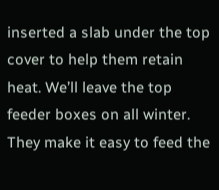inserted a slab under the top cover to help them retain heat. We’ll leave the top feeder boxes on all winter. They make it easy to feed the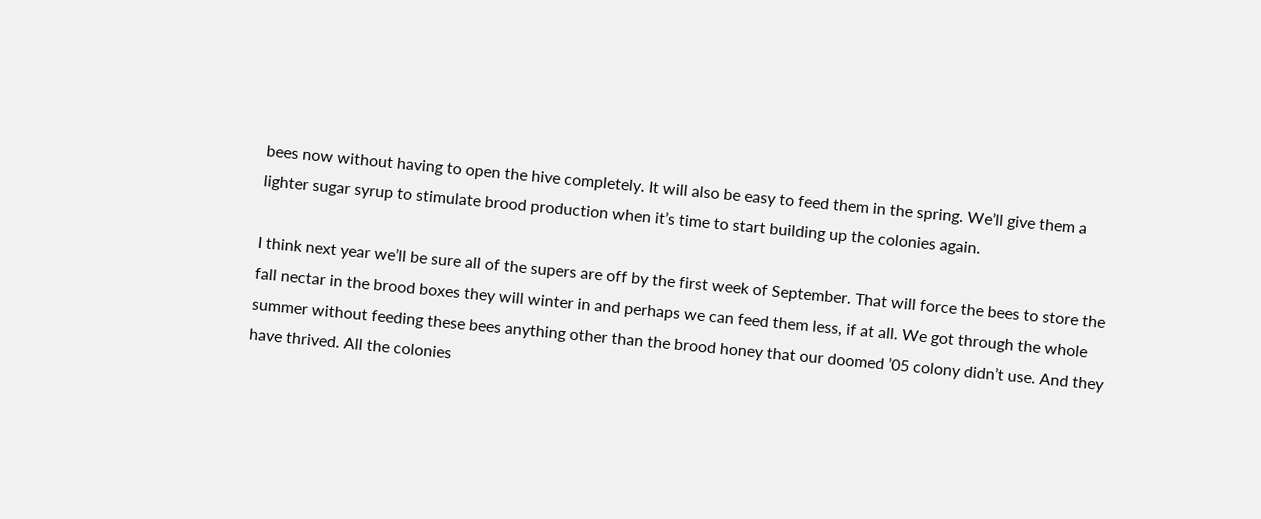bees now without having to open the hive completely. It will also be easy to feed them in the spring. We’ll give them a lighter sugar syrup to stimulate brood production when it’s time to start building up the colonies again.

I think next year we’ll be sure all of the supers are off by the first week of September. That will force the bees to store the fall nectar in the brood boxes they will winter in and perhaps we can feed them less, if at all. We got through the whole summer without feeding these bees anything other than the brood honey that our doomed ’05 colony didn’t use. And they have thrived. All the colonies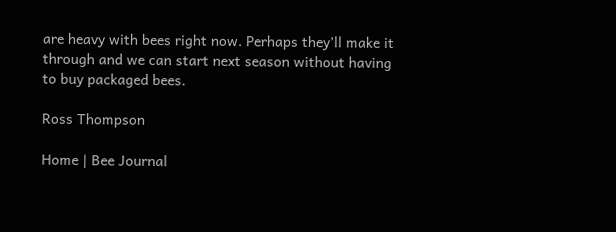are heavy with bees right now. Perhaps they’ll make it through and we can start next season without having to buy packaged bees.

Ross Thompson

Home | Bee Journal